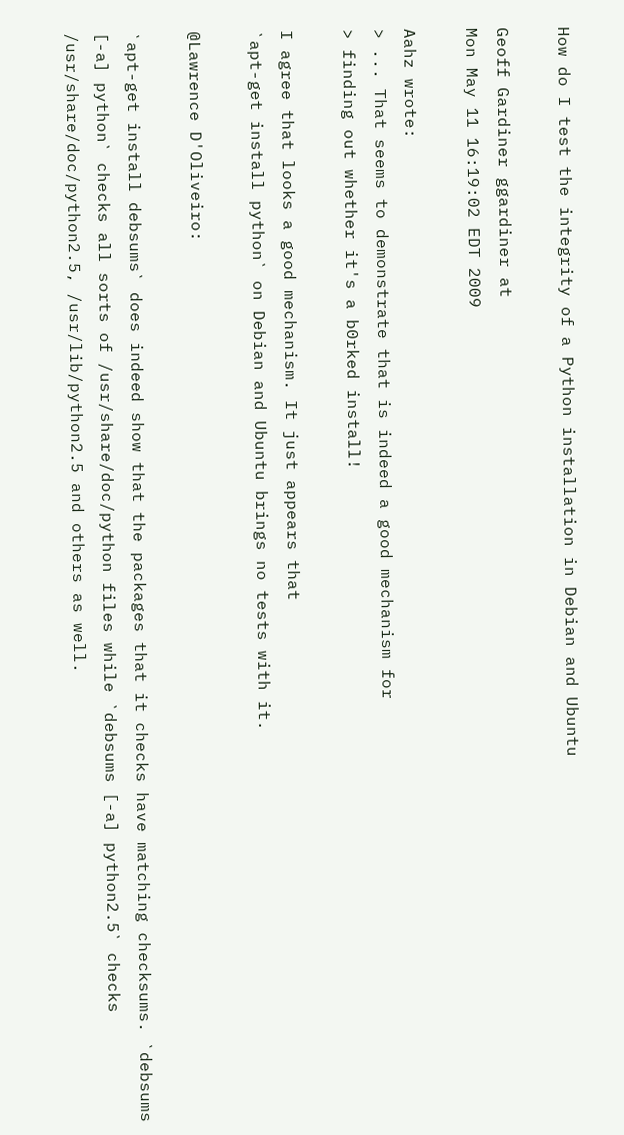How do I test the integrity of a Python installation in Debian and Ubuntu

Geoff Gardiner ggardiner at
Mon May 11 16:19:02 EDT 2009

Aahz wrote:
> ... That seems to demonstrate that is indeed a good mechanism for
> finding out whether it's a b0rked install!

I agree that looks a good mechanism. It just appears that
`apt-get install python` on Debian and Ubuntu brings no tests with it.

@Lawrence D'Oliveiro:

`apt-get install debsums` does indeed show that the packages that it checks have matching checksums. `debsums [-a] python` checks all sorts of /usr/share/doc/python files while `debsums [-a] python2.5` checks /usr/share/doc/python2.5, /usr/lib/python2.5 and others as well.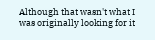Although that wasn't what I was originally looking for it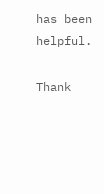has been helpful.

Thank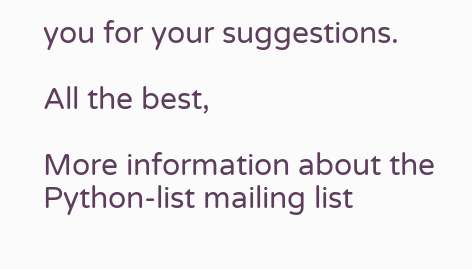you for your suggestions.

All the best,

More information about the Python-list mailing list